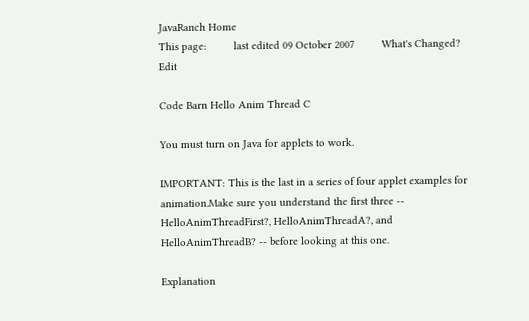JavaRanch Home
This page:         last edited 09 October 2007         What's Changed?         Edit

Code Barn Hello Anim Thread C

You must turn on Java for applets to work.

IMPORTANT: This is the last in a series of four applet examples for animation.Make sure you understand the first three -- HelloAnimThreadFirst?, HelloAnimThreadA?, and HelloAnimThreadB? -- before looking at this one.

Explanation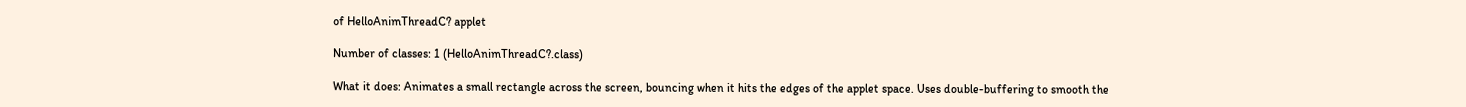of HelloAnimThreadC? applet

Number of classes: 1 (HelloAnimThreadC?.class)

What it does: Animates a small rectangle across the screen, bouncing when it hits the edges of the applet space. Uses double-buffering to smooth the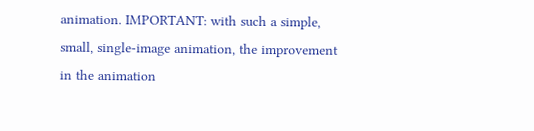animation. IMPORTANT: with such a simple, small, single-image animation, the improvement in the animation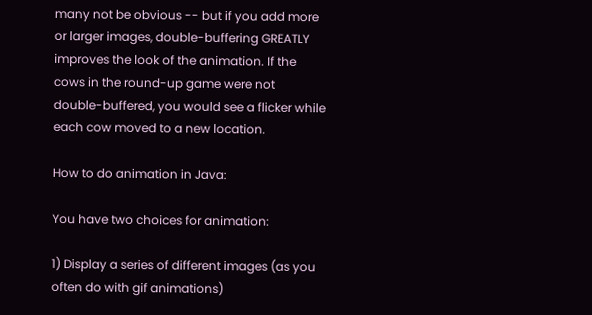many not be obvious -- but if you add more or larger images, double-buffering GREATLY improves the look of the animation. If the cows in the round-up game were not double-buffered, you would see a flicker while each cow moved to a new location.

How to do animation in Java:

You have two choices for animation:

1) Display a series of different images (as you often do with gif animations)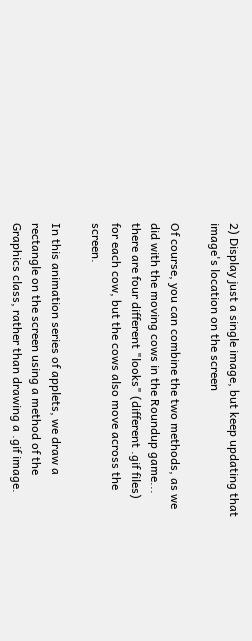2) Display just a single image, but keep updating that image's location on the screen

Of course, you can combine the two methods, as we did with the moving cows in the Roundup game... there are four different "looks" (different .gif files) for each cow, but the cows also move across the screen.

In this animation series of applets, we draw a rectangle on the screen using a method of the Graphics class, rather than drawing a .gif image.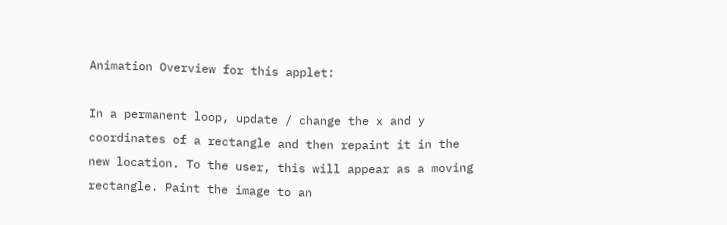Animation Overview for this applet:

In a permanent loop, update / change the x and y coordinates of a rectangle and then repaint it in the new location. To the user, this will appear as a moving rectangle. Paint the image to an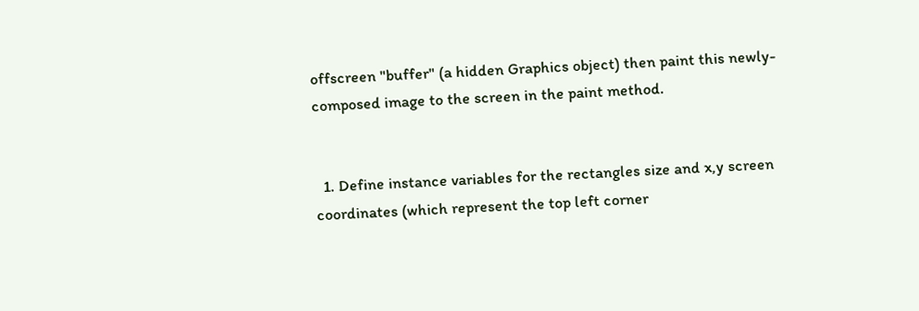offscreen "buffer" (a hidden Graphics object) then paint this newly-composed image to the screen in the paint method.


  1. Define instance variables for the rectangles size and x,y screen coordinates (which represent the top left corner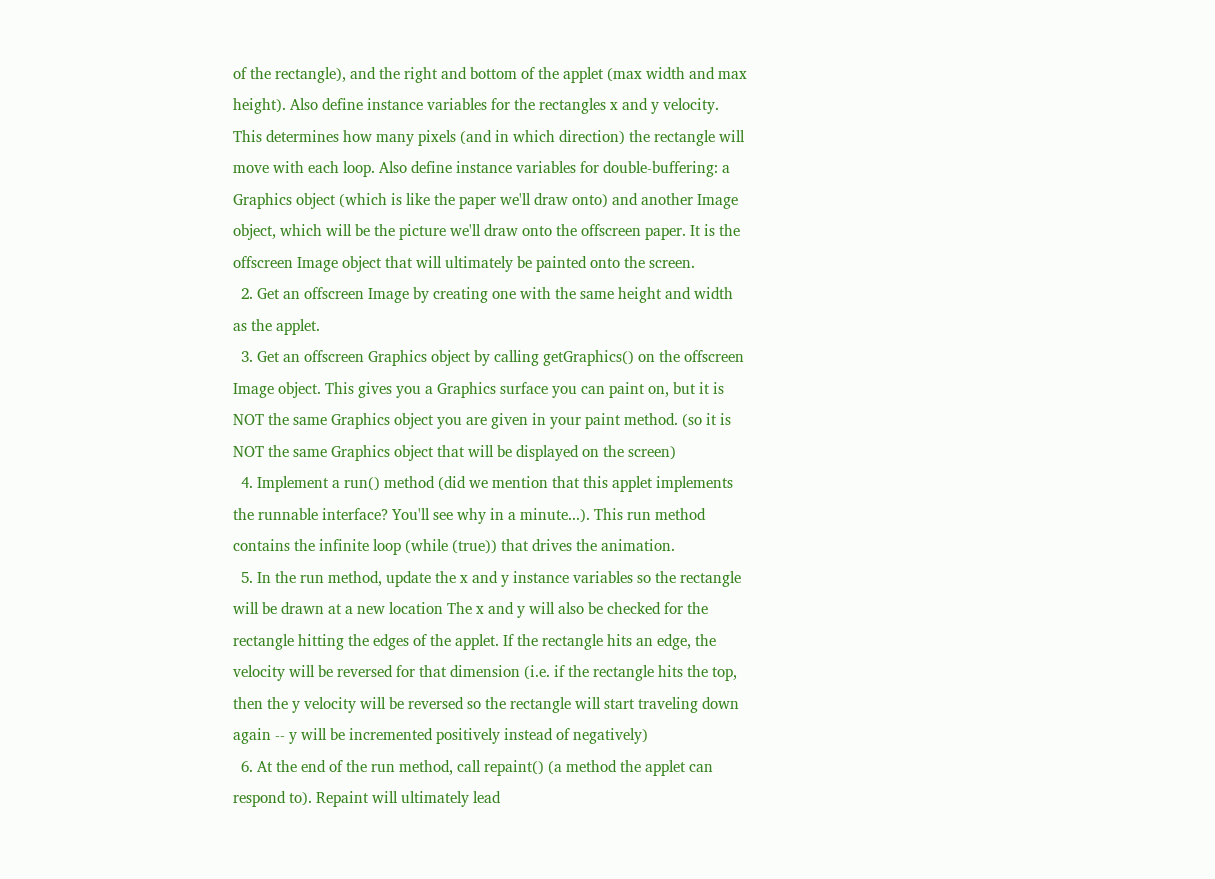of the rectangle), and the right and bottom of the applet (max width and max height). Also define instance variables for the rectangles x and y velocity. This determines how many pixels (and in which direction) the rectangle will move with each loop. Also define instance variables for double-buffering: a Graphics object (which is like the paper we'll draw onto) and another Image object, which will be the picture we'll draw onto the offscreen paper. It is the offscreen Image object that will ultimately be painted onto the screen.
  2. Get an offscreen Image by creating one with the same height and width as the applet.
  3. Get an offscreen Graphics object by calling getGraphics() on the offscreen Image object. This gives you a Graphics surface you can paint on, but it is NOT the same Graphics object you are given in your paint method. (so it is NOT the same Graphics object that will be displayed on the screen)
  4. Implement a run() method (did we mention that this applet implements the runnable interface? You'll see why in a minute...). This run method contains the infinite loop (while (true)) that drives the animation.
  5. In the run method, update the x and y instance variables so the rectangle will be drawn at a new location The x and y will also be checked for the rectangle hitting the edges of the applet. If the rectangle hits an edge, the velocity will be reversed for that dimension (i.e. if the rectangle hits the top, then the y velocity will be reversed so the rectangle will start traveling down again -- y will be incremented positively instead of negatively)
  6. At the end of the run method, call repaint() (a method the applet can respond to). Repaint will ultimately lead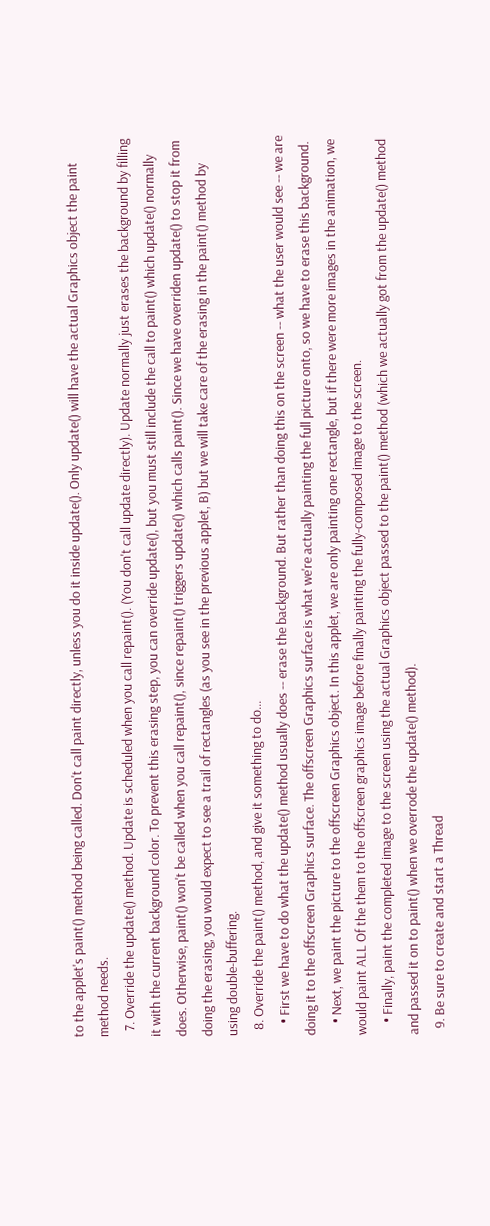to the applet's paint() method being called. Don't call paint directly, unless you do it inside update(). Only update() will have the actual Graphics object the paint method needs.
  7. Override the update() method. Update is scheduled when you call repaint(). (You don't call update directly). Update normally just erases the background by filling it with the current background color. To prevent this erasing step, you can override update(), but you must still include the call to paint() which update() normally does. Otherwise, paint() won't be called when you call repaint(), since repaint() triggers update() which calls paint(). Since we have overriden update() to stop it from doing the erasing, you would expect to see a trail of rectangles (as you see in the previous applet, B) but we will take care of the erasing in the paint() method by using double-buffering.
  8. Override the paint() method, and give it something to do...
    • First we have to do what the update() method usually does -- erase the background. But rather than doing this on the screen -- what the user would see -- we are doing it to the offscreen Graphics surface. The offscreen Graphics surface is what we're actually painting the full picture onto, so we have to erase this background.
    • Next, we paint the picture to the offscreen Graphics object. In this applet, we are only painting one rectangle, but if there were more images in the animation, we would paint ALL Of the them to the offscreen graphics image before finally painting the fully-composed image to the screen.
    • Finally, paint the completed image to the screen using the actual Graphics object passed to the paint() method (which we actually got from the update() method and passed it on to paint() when we overrode the update() method).
  9. Be sure to create and start a Thread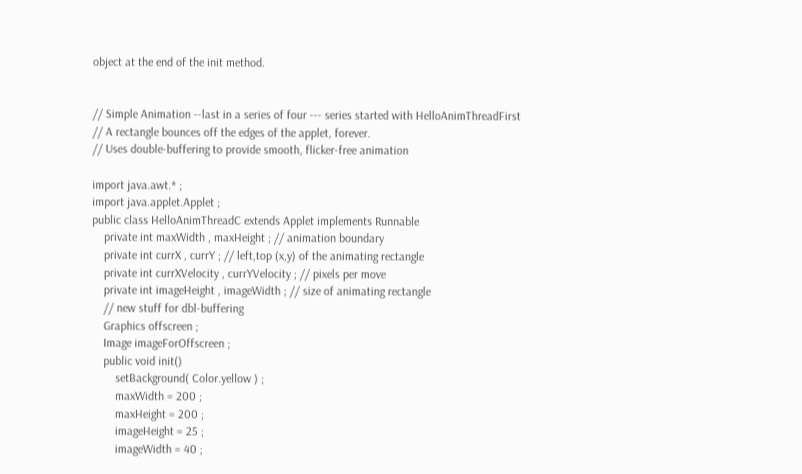object at the end of the init method.


// Simple Animation --last in a series of four --- series started with HelloAnimThreadFirst
// A rectangle bounces off the edges of the applet, forever.
// Uses double-buffering to provide smooth, flicker-free animation

import java.awt.* ;
import java.applet.Applet ;
public class HelloAnimThreadC extends Applet implements Runnable
    private int maxWidth , maxHeight ; // animation boundary
    private int currX , currY ; // left,top (x,y) of the animating rectangle
    private int currXVelocity , currYVelocity ; // pixels per move
    private int imageHeight , imageWidth ; // size of animating rectangle
    // new stuff for dbl-buffering
    Graphics offscreen ;
    Image imageForOffscreen ;
    public void init()
        setBackground( Color.yellow ) ;
        maxWidth = 200 ;
        maxHeight = 200 ;
        imageHeight = 25 ;
        imageWidth = 40 ;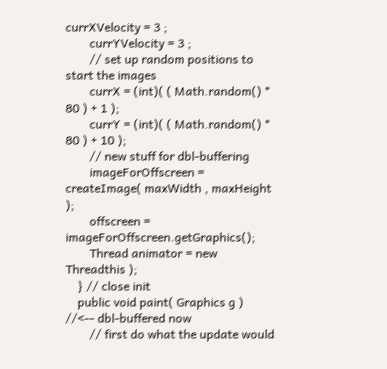currXVelocity = 3 ;
        currYVelocity = 3 ;
        // set up random positions to start the images
        currX = (int)( ( Math.random() * 80 ) + 1 );
        currY = (int)( ( Math.random() * 80 ) + 10 );
        // new stuff for dbl-buffering
        imageForOffscreen = createImage( maxWidth , maxHeight );
        offscreen = imageForOffscreen.getGraphics();
        Thread animator = new Threadthis );
    } // close init
    public void paint( Graphics g ) //<-- dbl-buffered now
        // first do what the update would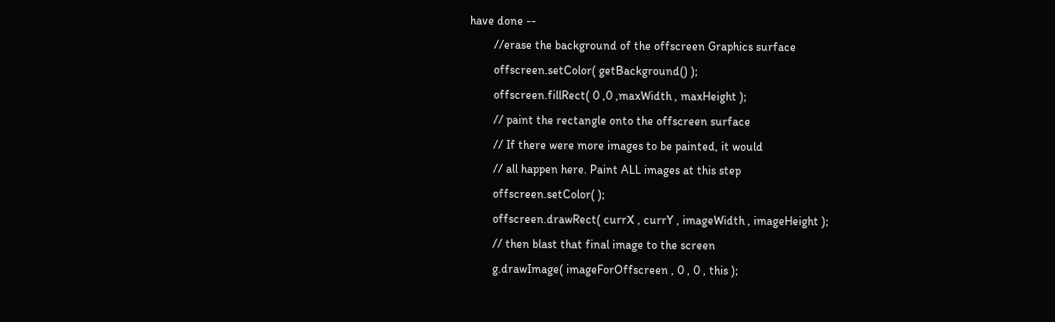have done --
        //erase the background of the offscreen Graphics surface
        offscreen.setColor( getBackground() );
        offscreen.fillRect( 0 ,0 ,maxWidth , maxHeight );
        // paint the rectangle onto the offscreen surface
        // If there were more images to be painted, it would
        // all happen here. Paint ALL images at this step
        offscreen.setColor( );
        offscreen.drawRect( currX , currY , imageWidth , imageHeight );
        // then blast that final image to the screen
        g.drawImage( imageForOffscreen , 0 , 0 , this );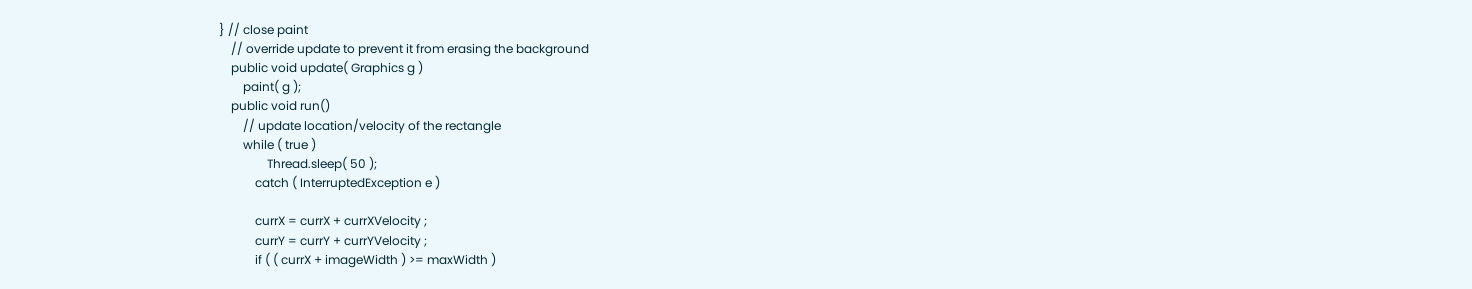} // close paint
    // override update to prevent it from erasing the background
    public void update( Graphics g )
        paint( g );
    public void run()
        // update location/velocity of the rectangle
        while ( true )
                Thread.sleep( 50 );
            catch ( InterruptedException e )

            currX = currX + currXVelocity ;
            currY = currY + currYVelocity ;
            if ( ( currX + imageWidth ) >= maxWidth )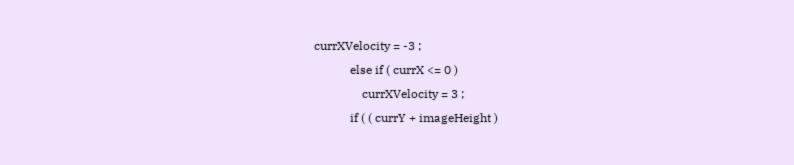currXVelocity = -3 ;
            else if ( currX <= 0 )
                currXVelocity = 3 ;
            if ( ( currY + imageHeight )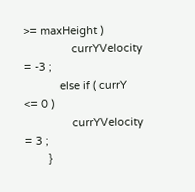>= maxHeight )
                currYVelocity = -3 ;
            else if ( currY <= 0 )
                currYVelocity = 3 ;
        }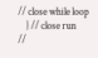// close while loop
    } // close run
//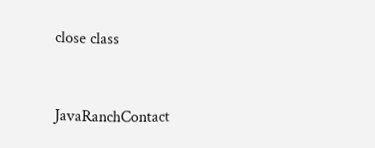close class


JavaRanchContact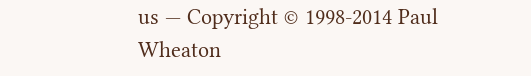us — Copyright © 1998-2014 Paul Wheaton